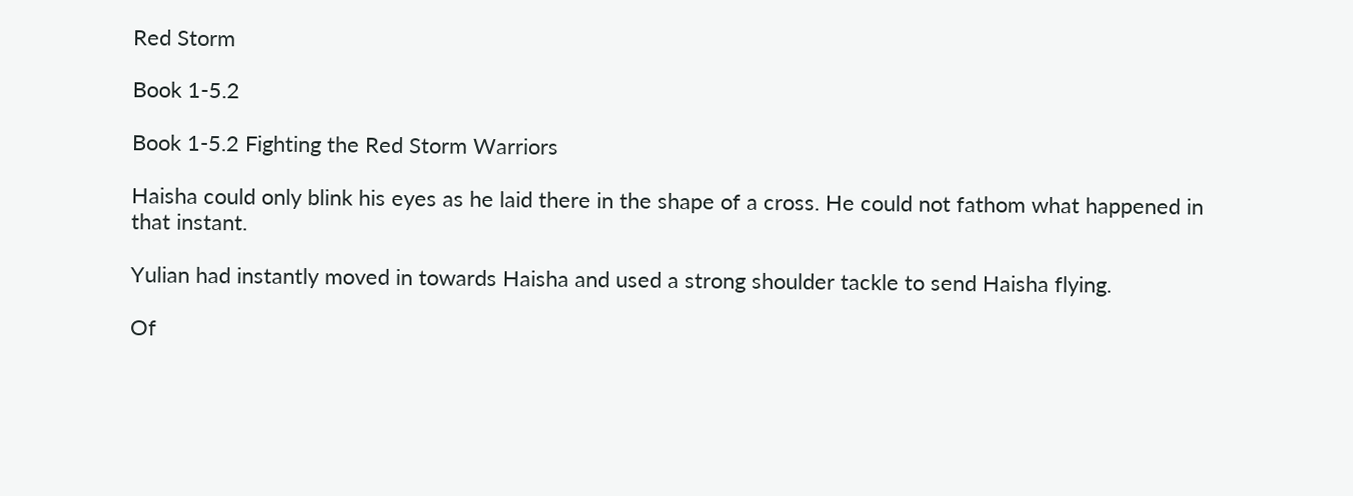Red Storm

Book 1-5.2

Book 1-5.2 Fighting the Red Storm Warriors

Haisha could only blink his eyes as he laid there in the shape of a cross. He could not fathom what happened in that instant.

Yulian had instantly moved in towards Haisha and used a strong shoulder tackle to send Haisha flying.

Of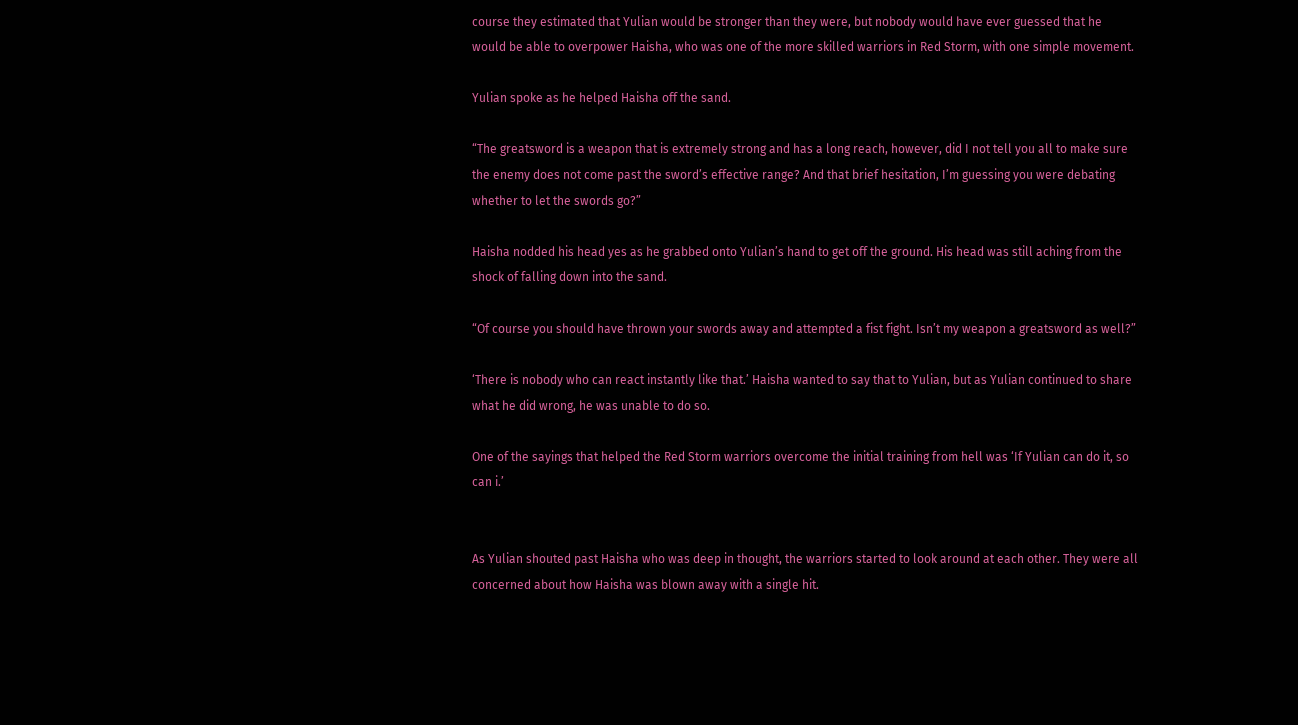course they estimated that Yulian would be stronger than they were, but nobody would have ever guessed that he would be able to overpower Haisha, who was one of the more skilled warriors in Red Storm, with one simple movement.

Yulian spoke as he helped Haisha off the sand.

“The greatsword is a weapon that is extremely strong and has a long reach, however, did I not tell you all to make sure the enemy does not come past the sword’s effective range? And that brief hesitation, I’m guessing you were debating whether to let the swords go?”

Haisha nodded his head yes as he grabbed onto Yulian’s hand to get off the ground. His head was still aching from the shock of falling down into the sand.

“Of course you should have thrown your swords away and attempted a fist fight. Isn’t my weapon a greatsword as well?”

‘There is nobody who can react instantly like that.’ Haisha wanted to say that to Yulian, but as Yulian continued to share what he did wrong, he was unable to do so.

One of the sayings that helped the Red Storm warriors overcome the initial training from hell was ‘If Yulian can do it, so can i.’


As Yulian shouted past Haisha who was deep in thought, the warriors started to look around at each other. They were all concerned about how Haisha was blown away with a single hit.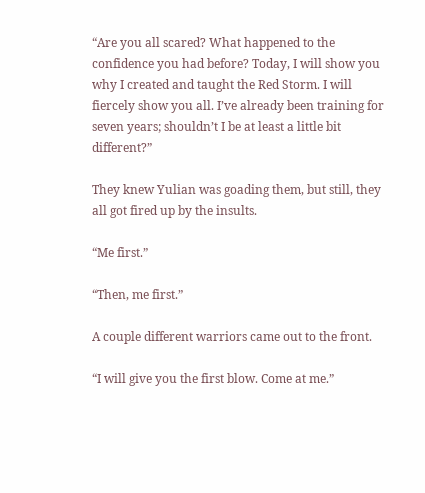“Are you all scared? What happened to the confidence you had before? Today, I will show you why I created and taught the Red Storm. I will fiercely show you all. I’ve already been training for seven years; shouldn’t I be at least a little bit different?”

They knew Yulian was goading them, but still, they all got fired up by the insults.

“Me first.”

“Then, me first.”

A couple different warriors came out to the front.

“I will give you the first blow. Come at me.”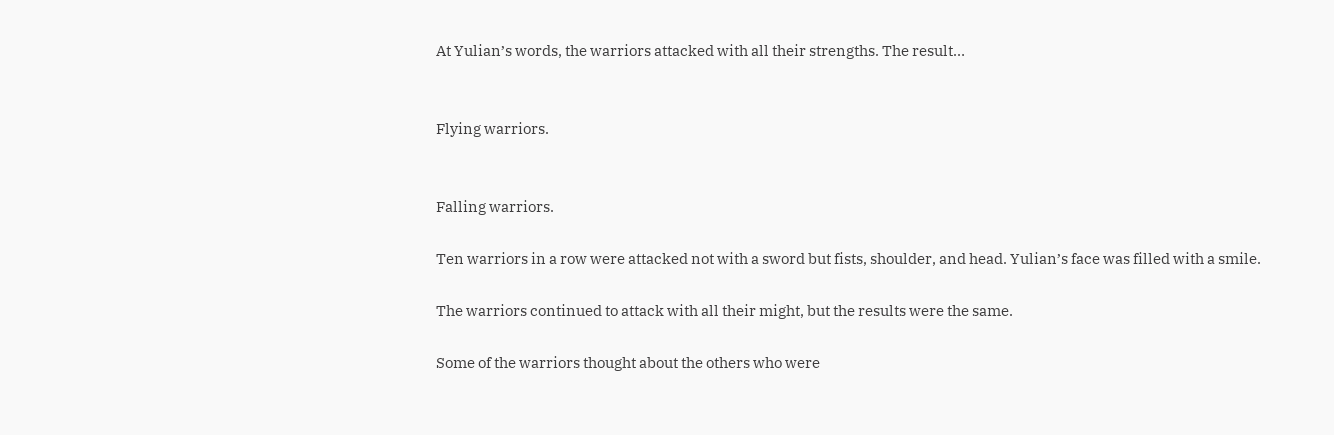At Yulian’s words, the warriors attacked with all their strengths. The result…


Flying warriors.


Falling warriors.

Ten warriors in a row were attacked not with a sword but fists, shoulder, and head. Yulian’s face was filled with a smile.

The warriors continued to attack with all their might, but the results were the same.

Some of the warriors thought about the others who were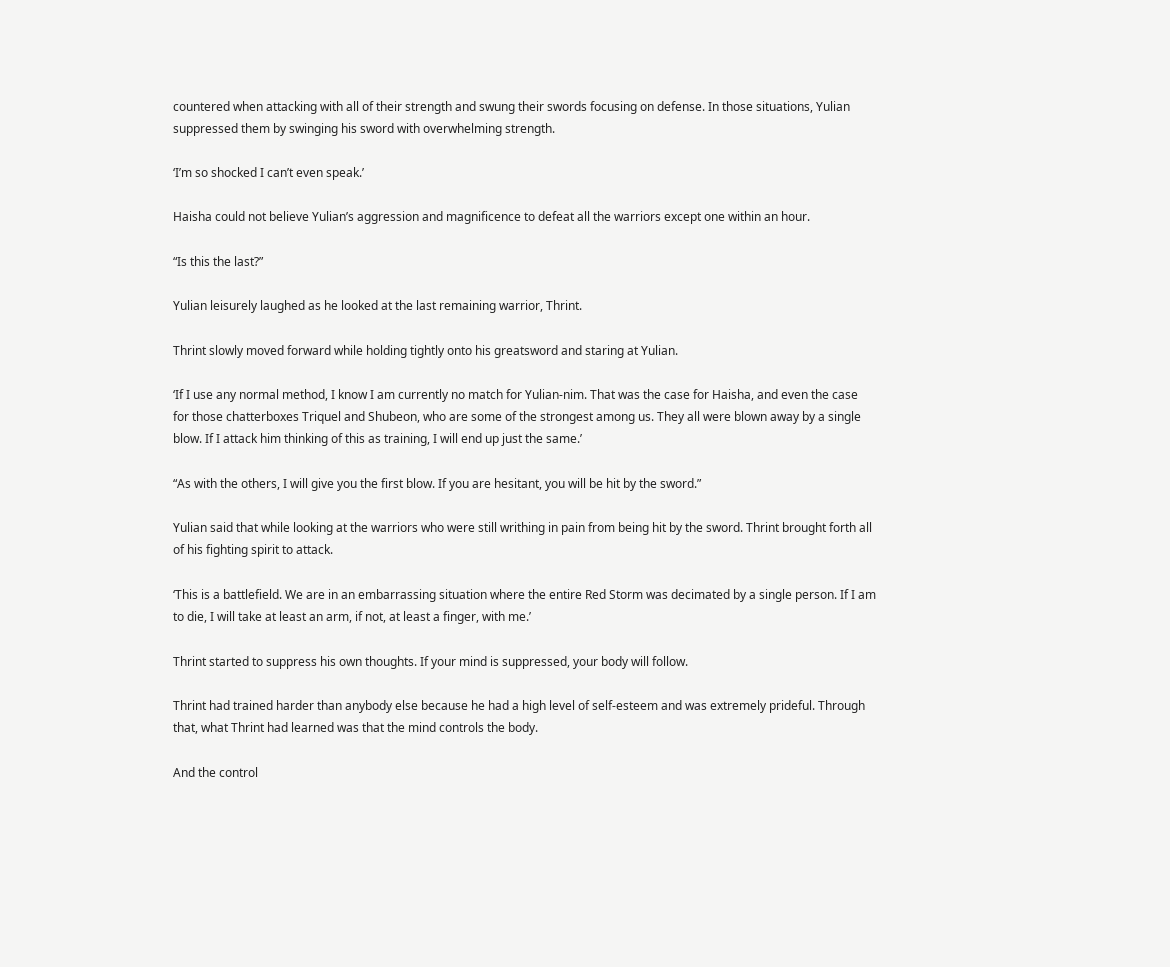countered when attacking with all of their strength and swung their swords focusing on defense. In those situations, Yulian suppressed them by swinging his sword with overwhelming strength.

‘I’m so shocked I can’t even speak.’

Haisha could not believe Yulian’s aggression and magnificence to defeat all the warriors except one within an hour.

“Is this the last?”

Yulian leisurely laughed as he looked at the last remaining warrior, Thrint.

Thrint slowly moved forward while holding tightly onto his greatsword and staring at Yulian.

‘If I use any normal method, I know I am currently no match for Yulian-nim. That was the case for Haisha, and even the case for those chatterboxes Triquel and Shubeon, who are some of the strongest among us. They all were blown away by a single blow. If I attack him thinking of this as training, I will end up just the same.’

“As with the others, I will give you the first blow. If you are hesitant, you will be hit by the sword.”

Yulian said that while looking at the warriors who were still writhing in pain from being hit by the sword. Thrint brought forth all of his fighting spirit to attack.

‘This is a battlefield. We are in an embarrassing situation where the entire Red Storm was decimated by a single person. If I am to die, I will take at least an arm, if not, at least a finger, with me.’

Thrint started to suppress his own thoughts. If your mind is suppressed, your body will follow.

Thrint had trained harder than anybody else because he had a high level of self-esteem and was extremely prideful. Through that, what Thrint had learned was that the mind controls the body.

And the control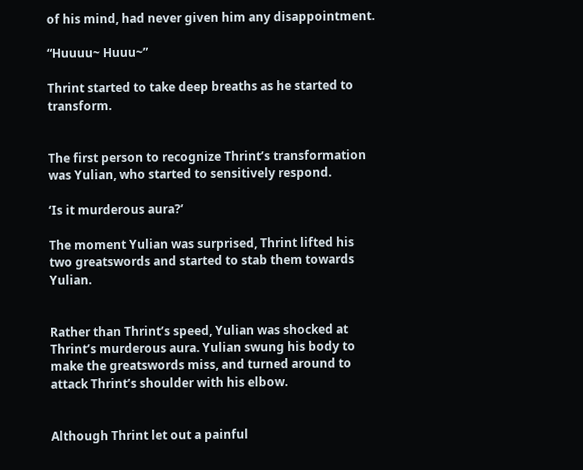of his mind, had never given him any disappointment.

“Huuuu~ Huuu~”

Thrint started to take deep breaths as he started to transform.


The first person to recognize Thrint’s transformation was Yulian, who started to sensitively respond.

‘Is it murderous aura?’

The moment Yulian was surprised, Thrint lifted his two greatswords and started to stab them towards Yulian.


Rather than Thrint’s speed, Yulian was shocked at Thrint’s murderous aura. Yulian swung his body to make the greatswords miss, and turned around to attack Thrint’s shoulder with his elbow.


Although Thrint let out a painful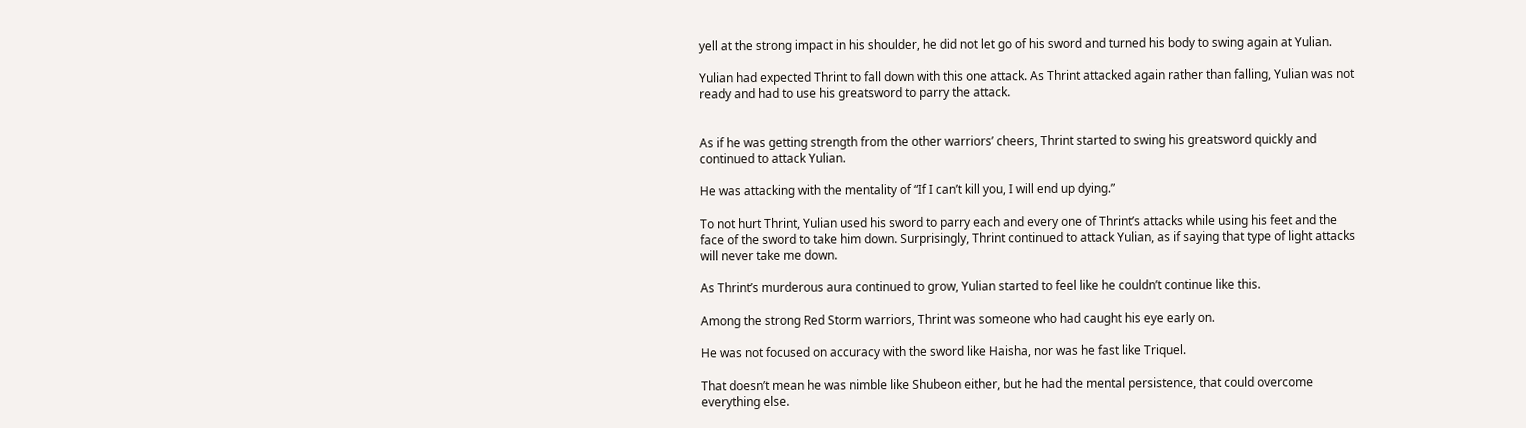yell at the strong impact in his shoulder, he did not let go of his sword and turned his body to swing again at Yulian.

Yulian had expected Thrint to fall down with this one attack. As Thrint attacked again rather than falling, Yulian was not ready and had to use his greatsword to parry the attack.


As if he was getting strength from the other warriors’ cheers, Thrint started to swing his greatsword quickly and continued to attack Yulian.

He was attacking with the mentality of “If I can’t kill you, I will end up dying.”

To not hurt Thrint, Yulian used his sword to parry each and every one of Thrint’s attacks while using his feet and the face of the sword to take him down. Surprisingly, Thrint continued to attack Yulian, as if saying that type of light attacks will never take me down.

As Thrint’s murderous aura continued to grow, Yulian started to feel like he couldn’t continue like this.

Among the strong Red Storm warriors, Thrint was someone who had caught his eye early on.

He was not focused on accuracy with the sword like Haisha, nor was he fast like Triquel.

That doesn’t mean he was nimble like Shubeon either, but he had the mental persistence, that could overcome everything else.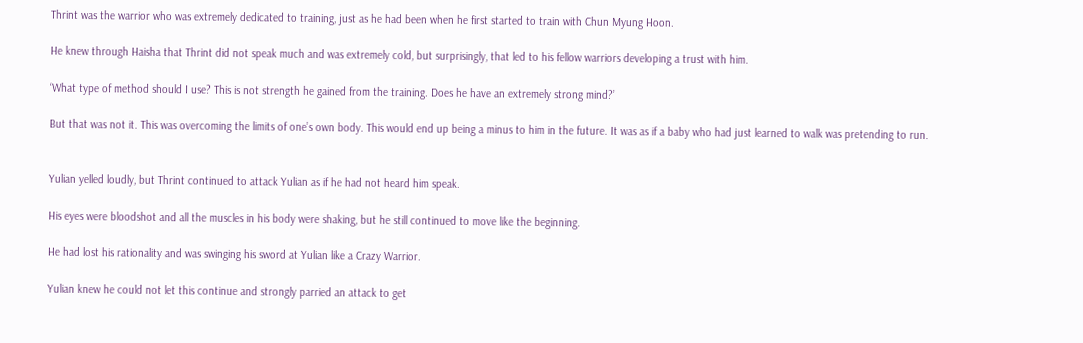Thrint was the warrior who was extremely dedicated to training, just as he had been when he first started to train with Chun Myung Hoon.

He knew through Haisha that Thrint did not speak much and was extremely cold, but surprisingly, that led to his fellow warriors developing a trust with him.

‘What type of method should I use? This is not strength he gained from the training. Does he have an extremely strong mind?’

But that was not it. This was overcoming the limits of one’s own body. This would end up being a minus to him in the future. It was as if a baby who had just learned to walk was pretending to run.


Yulian yelled loudly, but Thrint continued to attack Yulian as if he had not heard him speak.

His eyes were bloodshot and all the muscles in his body were shaking, but he still continued to move like the beginning.

He had lost his rationality and was swinging his sword at Yulian like a Crazy Warrior.

Yulian knew he could not let this continue and strongly parried an attack to get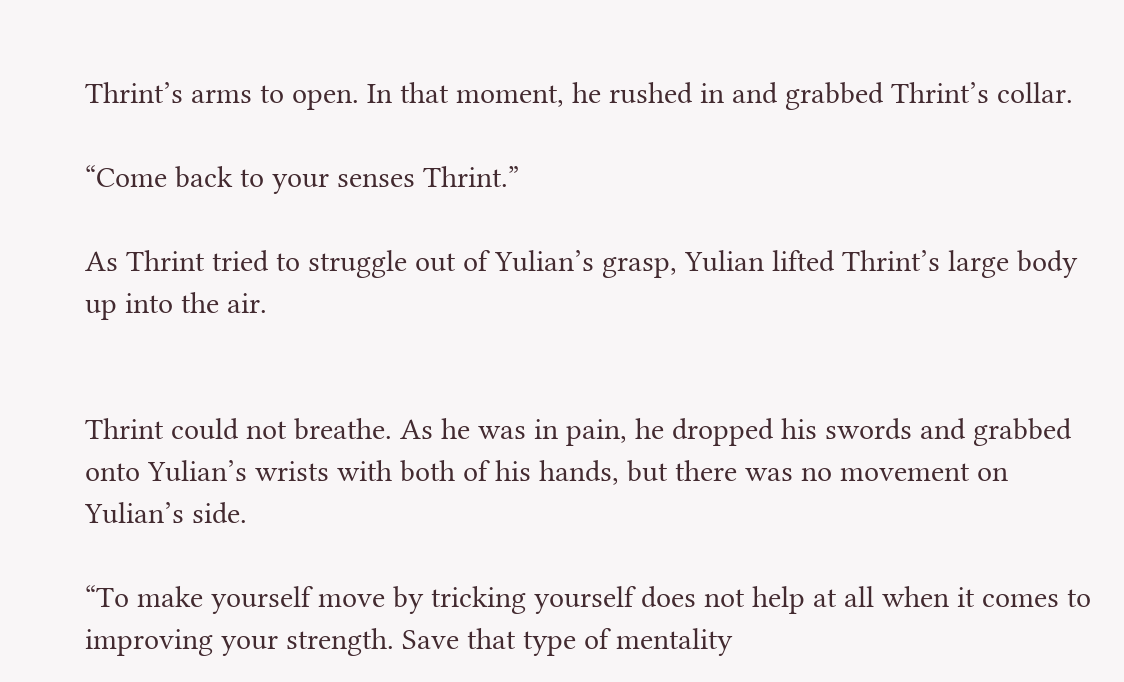Thrint’s arms to open. In that moment, he rushed in and grabbed Thrint’s collar.

“Come back to your senses Thrint.”

As Thrint tried to struggle out of Yulian’s grasp, Yulian lifted Thrint’s large body up into the air.


Thrint could not breathe. As he was in pain, he dropped his swords and grabbed onto Yulian’s wrists with both of his hands, but there was no movement on Yulian’s side.

“To make yourself move by tricking yourself does not help at all when it comes to improving your strength. Save that type of mentality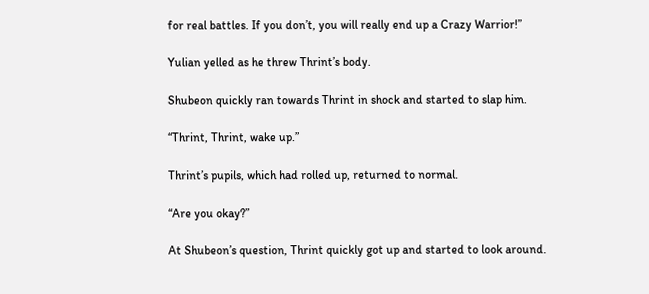for real battles. If you don’t, you will really end up a Crazy Warrior!”

Yulian yelled as he threw Thrint’s body.

Shubeon quickly ran towards Thrint in shock and started to slap him.

“Thrint, Thrint, wake up.”

Thrint’s pupils, which had rolled up, returned to normal.

“Are you okay?”

At Shubeon’s question, Thrint quickly got up and started to look around.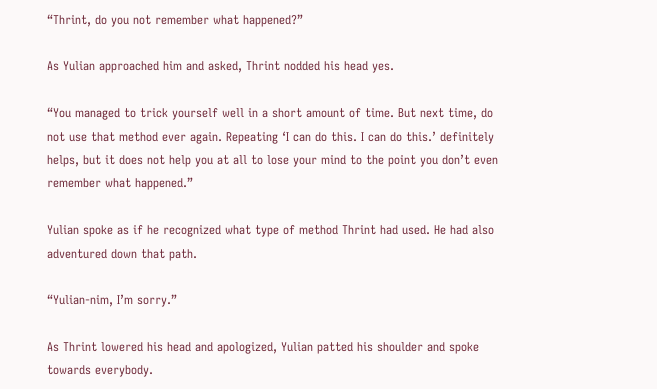“Thrint, do you not remember what happened?”

As Yulian approached him and asked, Thrint nodded his head yes.

“You managed to trick yourself well in a short amount of time. But next time, do not use that method ever again. Repeating ‘I can do this. I can do this.’ definitely helps, but it does not help you at all to lose your mind to the point you don’t even remember what happened.”

Yulian spoke as if he recognized what type of method Thrint had used. He had also adventured down that path.

“Yulian-nim, I’m sorry.”

As Thrint lowered his head and apologized, Yulian patted his shoulder and spoke towards everybody.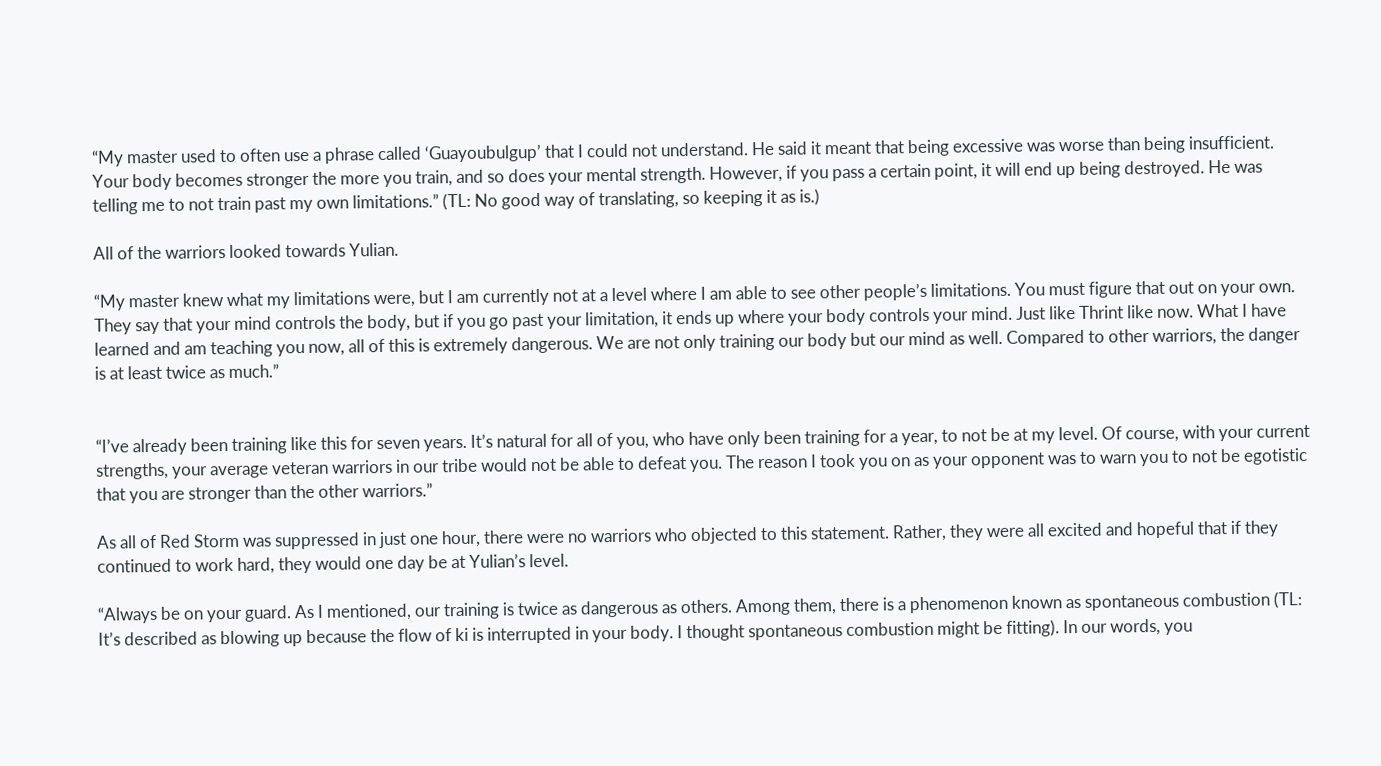“My master used to often use a phrase called ‘Guayoubulgup’ that I could not understand. He said it meant that being excessive was worse than being insufficient. Your body becomes stronger the more you train, and so does your mental strength. However, if you pass a certain point, it will end up being destroyed. He was telling me to not train past my own limitations.” (TL: No good way of translating, so keeping it as is.)

All of the warriors looked towards Yulian.

“My master knew what my limitations were, but I am currently not at a level where I am able to see other people’s limitations. You must figure that out on your own. They say that your mind controls the body, but if you go past your limitation, it ends up where your body controls your mind. Just like Thrint like now. What I have learned and am teaching you now, all of this is extremely dangerous. We are not only training our body but our mind as well. Compared to other warriors, the danger is at least twice as much.”


“I’ve already been training like this for seven years. It’s natural for all of you, who have only been training for a year, to not be at my level. Of course, with your current strengths, your average veteran warriors in our tribe would not be able to defeat you. The reason I took you on as your opponent was to warn you to not be egotistic that you are stronger than the other warriors.”

As all of Red Storm was suppressed in just one hour, there were no warriors who objected to this statement. Rather, they were all excited and hopeful that if they continued to work hard, they would one day be at Yulian’s level.

“Always be on your guard. As I mentioned, our training is twice as dangerous as others. Among them, there is a phenomenon known as spontaneous combustion (TL: It’s described as blowing up because the flow of ki is interrupted in your body. I thought spontaneous combustion might be fitting). In our words, you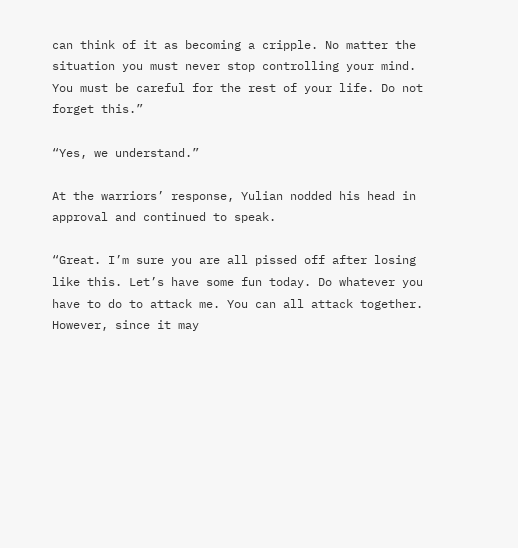can think of it as becoming a cripple. No matter the situation you must never stop controlling your mind. You must be careful for the rest of your life. Do not forget this.”

“Yes, we understand.”

At the warriors’ response, Yulian nodded his head in approval and continued to speak.

“Great. I’m sure you are all pissed off after losing like this. Let’s have some fun today. Do whatever you have to do to attack me. You can all attack together. However, since it may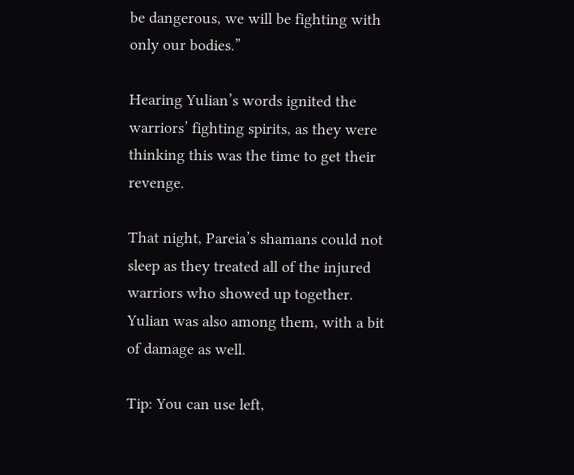be dangerous, we will be fighting with only our bodies.”

Hearing Yulian’s words ignited the warriors’ fighting spirits, as they were thinking this was the time to get their revenge.

That night, Pareia’s shamans could not sleep as they treated all of the injured warriors who showed up together. Yulian was also among them, with a bit of damage as well.

Tip: You can use left,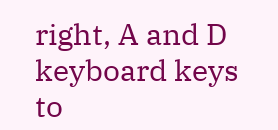right, A and D keyboard keys to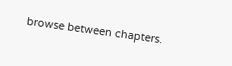browse between chapters.